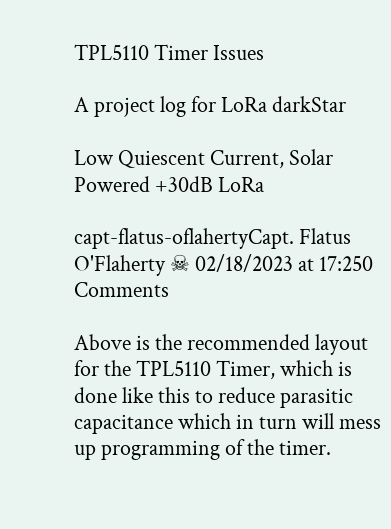TPL5110 Timer Issues

A project log for LoRa darkStar

Low Quiescent Current, Solar Powered +30dB LoRa

capt-flatus-oflahertyCapt. Flatus O'Flaherty ☠ 02/18/2023 at 17:250 Comments

Above is the recommended layout for the TPL5110 Timer, which is done like this to reduce parasitic capacitance which in turn will mess up programming of the timer.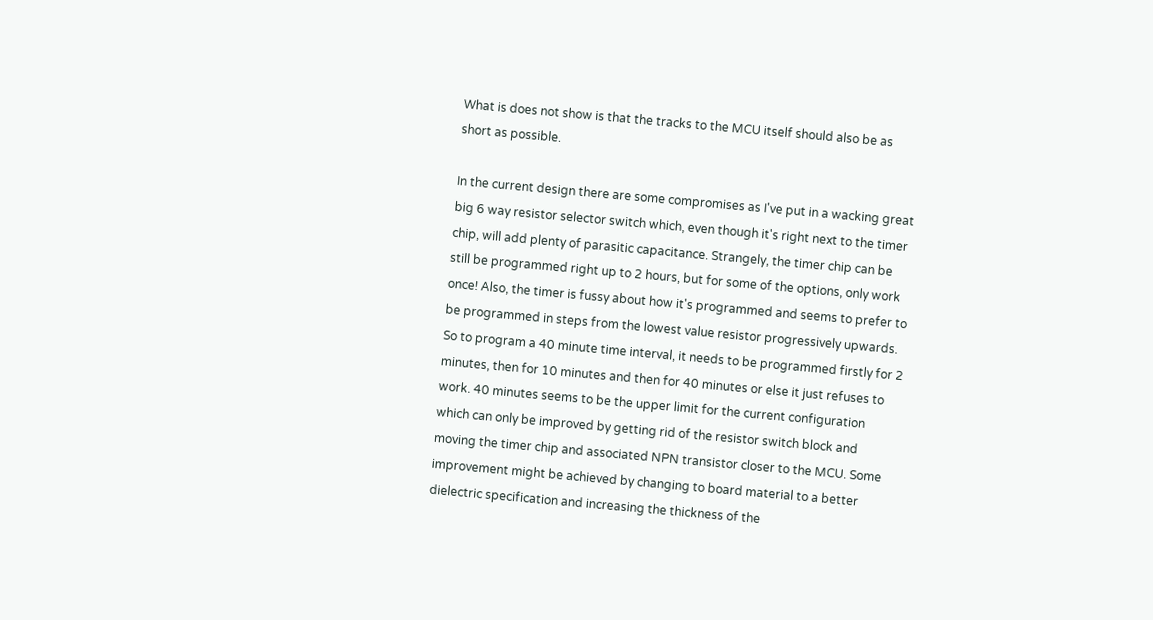What is does not show is that the tracks to the MCU itself should also be as short as possible.

In the current design there are some compromises as I've put in a wacking great big 6 way resistor selector switch which, even though it's right next to the timer chip, will add plenty of parasitic capacitance. Strangely, the timer chip can be still be programmed right up to 2 hours, but for some of the options, only work once! Also, the timer is fussy about how it's programmed and seems to prefer to be programmed in steps from the lowest value resistor progressively upwards. So to program a 40 minute time interval, it needs to be programmed firstly for 2 minutes, then for 10 minutes and then for 40 minutes or else it just refuses to work. 40 minutes seems to be the upper limit for the current configuration which can only be improved by getting rid of the resistor switch block and moving the timer chip and associated NPN transistor closer to the MCU. Some improvement might be achieved by changing to board material to a better dielectric specification and increasing the thickness of the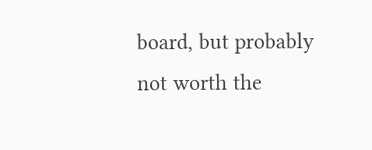board, but probably not worth the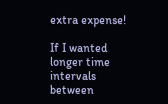extra expense!

If I wanted longer time intervals between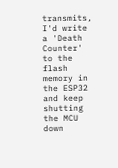transmits, I'd write a 'Death Counter' to the flash memory in the ESP32 and keep shutting the MCU down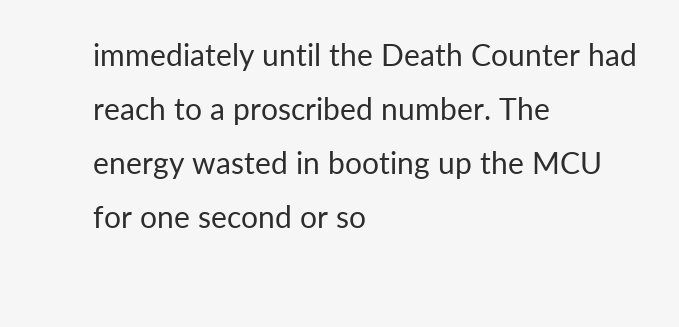immediately until the Death Counter had reach to a proscribed number. The energy wasted in booting up the MCU for one second or so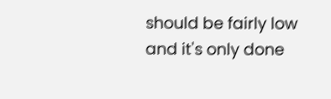should be fairly low and it's only done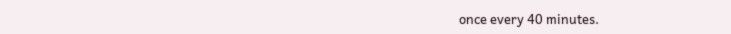once every 40 minutes.